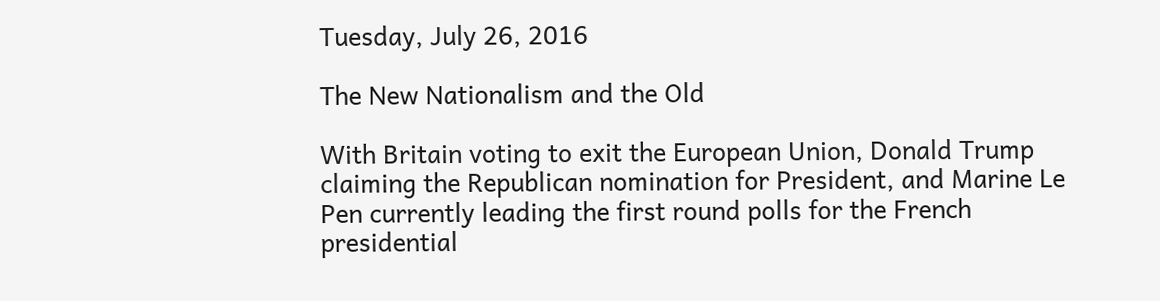Tuesday, July 26, 2016

The New Nationalism and the Old

With Britain voting to exit the European Union, Donald Trump claiming the Republican nomination for President, and Marine Le Pen currently leading the first round polls for the French presidential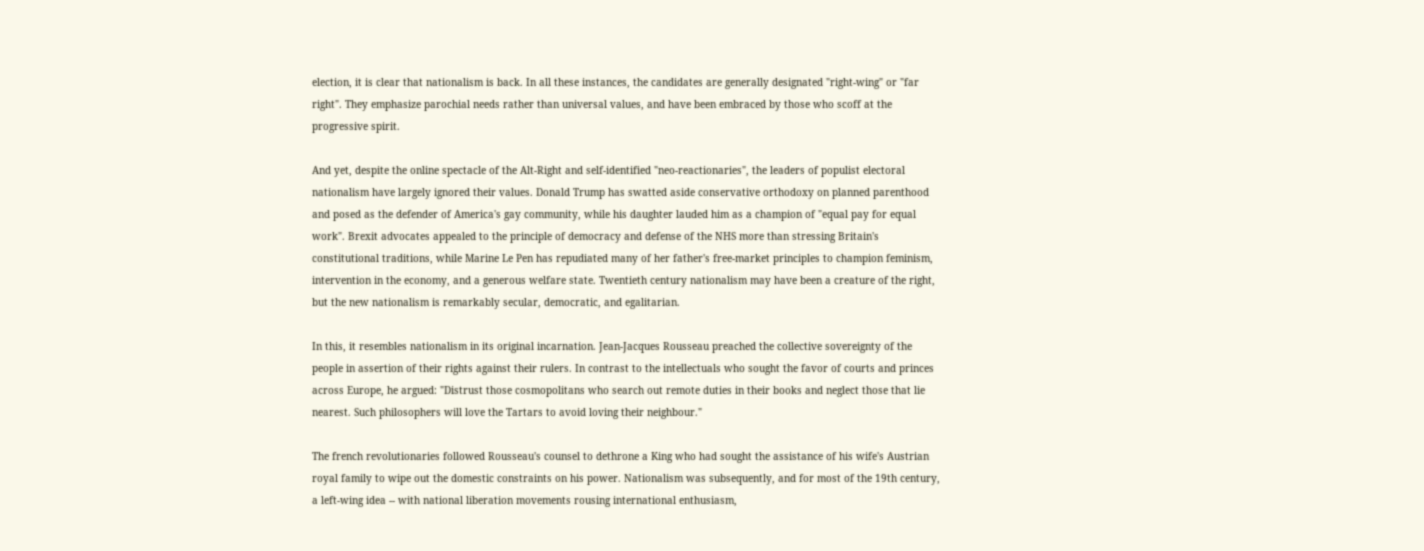election, it is clear that nationalism is back. In all these instances, the candidates are generally designated "right-wing" or "far right". They emphasize parochial needs rather than universal values, and have been embraced by those who scoff at the progressive spirit.

And yet, despite the online spectacle of the Alt-Right and self-identified "neo-reactionaries", the leaders of populist electoral nationalism have largely ignored their values. Donald Trump has swatted aside conservative orthodoxy on planned parenthood and posed as the defender of America's gay community, while his daughter lauded him as a champion of "equal pay for equal work". Brexit advocates appealed to the principle of democracy and defense of the NHS more than stressing Britain's constitutional traditions, while Marine Le Pen has repudiated many of her father's free-market principles to champion feminism, intervention in the economy, and a generous welfare state. Twentieth century nationalism may have been a creature of the right, but the new nationalism is remarkably secular, democratic, and egalitarian.

In this, it resembles nationalism in its original incarnation. Jean-Jacques Rousseau preached the collective sovereignty of the people in assertion of their rights against their rulers. In contrast to the intellectuals who sought the favor of courts and princes across Europe, he argued: "Distrust those cosmopolitans who search out remote duties in their books and neglect those that lie nearest. Such philosophers will love the Tartars to avoid loving their neighbour."

The french revolutionaries followed Rousseau's counsel to dethrone a King who had sought the assistance of his wife's Austrian royal family to wipe out the domestic constraints on his power. Nationalism was subsequently, and for most of the 19th century, a left-wing idea -- with national liberation movements rousing international enthusiasm,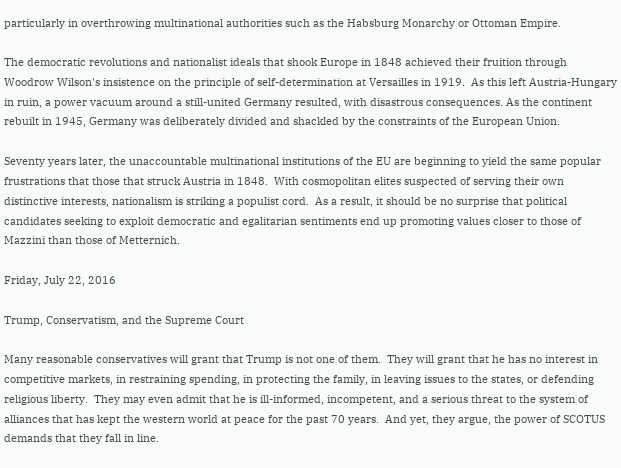particularly in overthrowing multinational authorities such as the Habsburg Monarchy or Ottoman Empire.

The democratic revolutions and nationalist ideals that shook Europe in 1848 achieved their fruition through Woodrow Wilson's insistence on the principle of self-determination at Versailles in 1919.  As this left Austria-Hungary in ruin, a power vacuum around a still-united Germany resulted, with disastrous consequences. As the continent rebuilt in 1945, Germany was deliberately divided and shackled by the constraints of the European Union.

Seventy years later, the unaccountable multinational institutions of the EU are beginning to yield the same popular frustrations that those that struck Austria in 1848.  With cosmopolitan elites suspected of serving their own distinctive interests, nationalism is striking a populist cord.  As a result, it should be no surprise that political candidates seeking to exploit democratic and egalitarian sentiments end up promoting values closer to those of Mazzini than those of Metternich.

Friday, July 22, 2016

Trump, Conservatism, and the Supreme Court

Many reasonable conservatives will grant that Trump is not one of them.  They will grant that he has no interest in competitive markets, in restraining spending, in protecting the family, in leaving issues to the states, or defending religious liberty.  They may even admit that he is ill-informed, incompetent, and a serious threat to the system of alliances that has kept the western world at peace for the past 70 years.  And yet, they argue, the power of SCOTUS demands that they fall in line.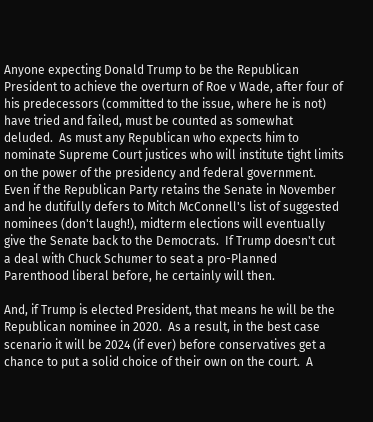Anyone expecting Donald Trump to be the Republican President to achieve the overturn of Roe v Wade, after four of his predecessors (committed to the issue, where he is not) have tried and failed, must be counted as somewhat deluded.  As must any Republican who expects him to nominate Supreme Court justices who will institute tight limits on the power of the presidency and federal government.  Even if the Republican Party retains the Senate in November and he dutifully defers to Mitch McConnell's list of suggested nominees (don't laugh!), midterm elections will eventually give the Senate back to the Democrats.  If Trump doesn't cut a deal with Chuck Schumer to seat a pro-Planned Parenthood liberal before, he certainly will then.

And, if Trump is elected President, that means he will be the Republican nominee in 2020.  As a result, in the best case scenario it will be 2024 (if ever) before conservatives get a chance to put a solid choice of their own on the court.  A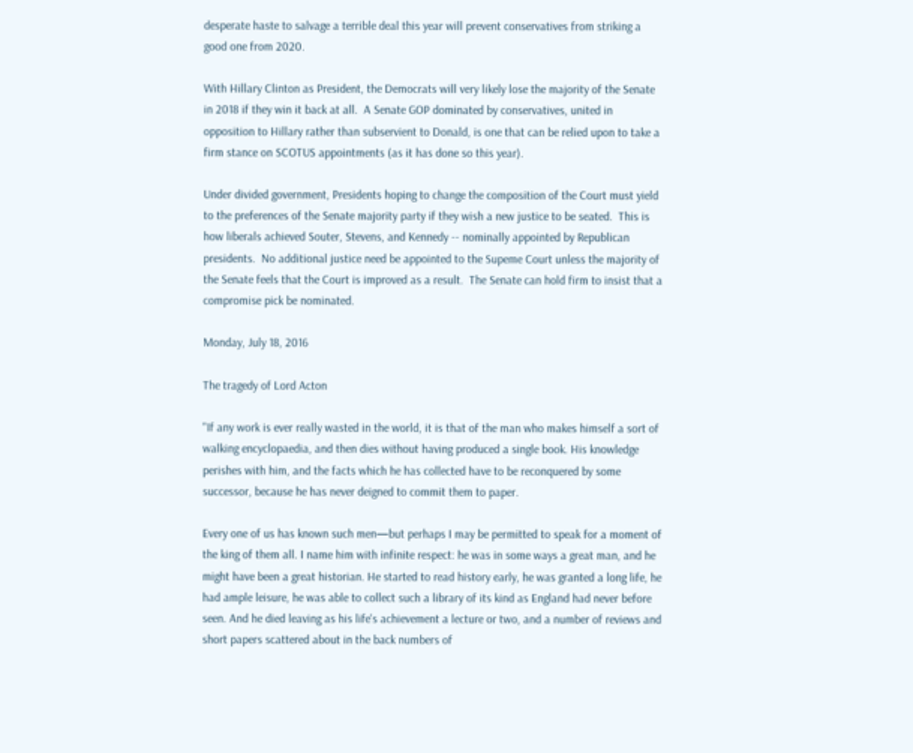desperate haste to salvage a terrible deal this year will prevent conservatives from striking a good one from 2020.

With Hillary Clinton as President, the Democrats will very likely lose the majority of the Senate in 2018 if they win it back at all.  A Senate GOP dominated by conservatives, united in opposition to Hillary rather than subservient to Donald, is one that can be relied upon to take a firm stance on SCOTUS appointments (as it has done so this year).

Under divided government, Presidents hoping to change the composition of the Court must yield to the preferences of the Senate majority party if they wish a new justice to be seated.  This is how liberals achieved Souter, Stevens, and Kennedy -- nominally appointed by Republican presidents.  No additional justice need be appointed to the Supeme Court unless the majority of the Senate feels that the Court is improved as a result.  The Senate can hold firm to insist that a compromise pick be nominated.

Monday, July 18, 2016

The tragedy of Lord Acton

"If any work is ever really wasted in the world, it is that of the man who makes himself a sort of walking encyclopaedia, and then dies without having produced a single book. His knowledge perishes with him, and the facts which he has collected have to be reconquered by some successor, because he has never deigned to commit them to paper.

Every one of us has known such men—but perhaps I may be permitted to speak for a moment of the king of them all. I name him with infinite respect: he was in some ways a great man, and he might have been a great historian. He started to read history early, he was granted a long life, he had ample leisure, he was able to collect such a library of its kind as England had never before seen. And he died leaving as his life's achievement a lecture or two, and a number of reviews and short papers scattered about in the back numbers of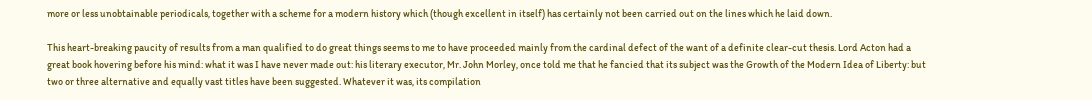more or less unobtainable periodicals, together with a scheme for a modern history which (though excellent in itself) has certainly not been carried out on the lines which he laid down.

This heart-breaking paucity of results from a man qualified to do great things seems to me to have proceeded mainly from the cardinal defect of the want of a definite clear-cut thesis. Lord Acton had a great book hovering before his mind: what it was I have never made out: his literary executor, Mr. John Morley, once told me that he fancied that its subject was the Growth of the Modern Idea of Liberty: but two or three alternative and equally vast titles have been suggested. Whatever it was, its compilation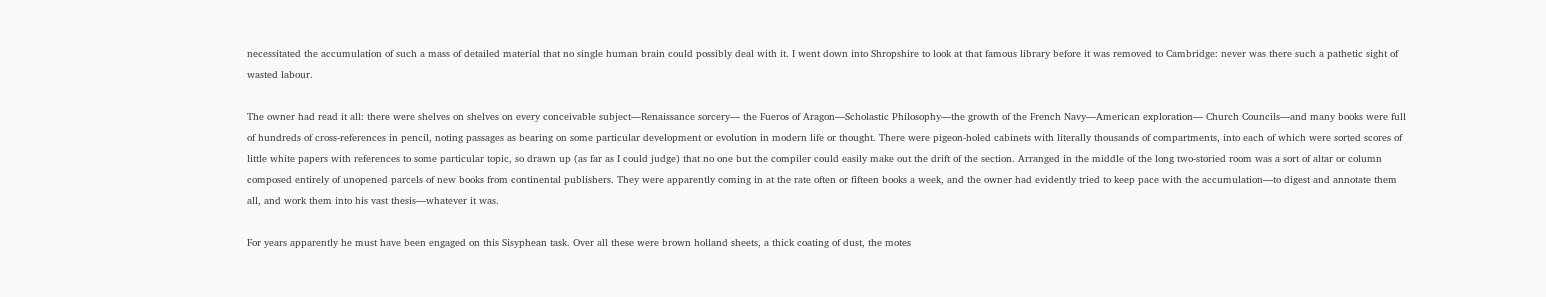necessitated the accumulation of such a mass of detailed material that no single human brain could possibly deal with it. I went down into Shropshire to look at that famous library before it was removed to Cambridge: never was there such a pathetic sight of wasted labour.

The owner had read it all: there were shelves on shelves on every conceivable subject—Renaissance sorcery— the Fueros of Aragon—Scholastic Philosophy—the growth of the French Navy—American exploration— Church Councils—and many books were full of hundreds of cross-references in pencil, noting passages as bearing on some particular development or evolution in modern life or thought. There were pigeon-holed cabinets with literally thousands of compartments, into each of which were sorted scores of little white papers with references to some particular topic, so drawn up (as far as I could judge) that no one but the compiler could easily make out the drift of the section. Arranged in the middle of the long two-storied room was a sort of altar or column composed entirely of unopened parcels of new books from continental publishers. They were apparently coming in at the rate often or fifteen books a week, and the owner had evidently tried to keep pace with the accumulation—to digest and annotate them all, and work them into his vast thesis—whatever it was.

For years apparently he must have been engaged on this Sisyphean task. Over all these were brown holland sheets, a thick coating of dust, the motes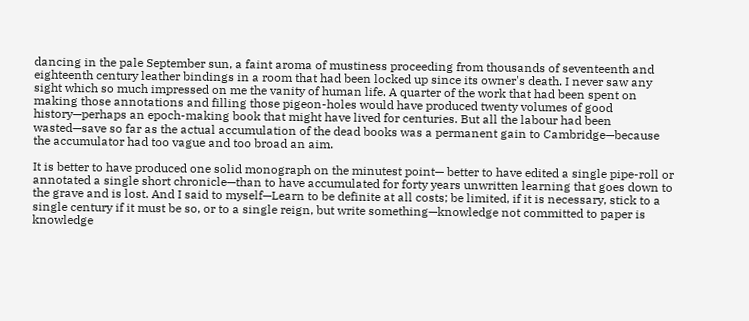dancing in the pale September sun, a faint aroma of mustiness proceeding from thousands of seventeenth and eighteenth century leather bindings in a room that had been locked up since its owner's death. I never saw any sight which so much impressed on me the vanity of human life. A quarter of the work that had been spent on making those annotations and filling those pigeon-holes would have produced twenty volumes of good history—perhaps an epoch-making book that might have lived for centuries. But all the labour had been wasted—save so far as the actual accumulation of the dead books was a permanent gain to Cambridge—because the accumulator had too vague and too broad an aim.

It is better to have produced one solid monograph on the minutest point— better to have edited a single pipe-roll or annotated a single short chronicle—than to have accumulated for forty years unwritten learning that goes down to the grave and is lost. And I said to myself—Learn to be definite at all costs; be limited, if it is necessary, stick to a single century if it must be so, or to a single reign, but write something—knowledge not committed to paper is knowledge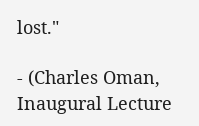lost."

- (Charles Oman, Inaugural Lecture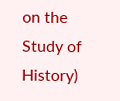on the Study of History)